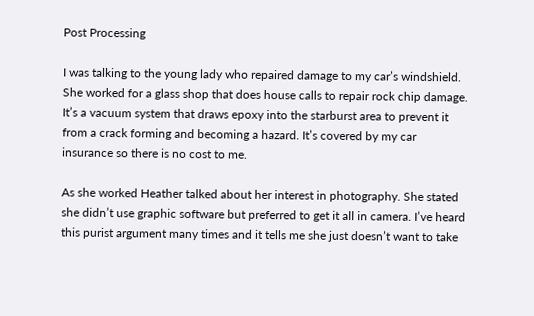Post Processing

I was talking to the young lady who repaired damage to my car’s windshield. She worked for a glass shop that does house calls to repair rock chip damage. It’s a vacuum system that draws epoxy into the starburst area to prevent it from a crack forming and becoming a hazard. It’s covered by my car insurance so there is no cost to me.

As she worked Heather talked about her interest in photography. She stated she didn’t use graphic software but preferred to get it all in camera. I’ve heard this purist argument many times and it tells me she just doesn’t want to take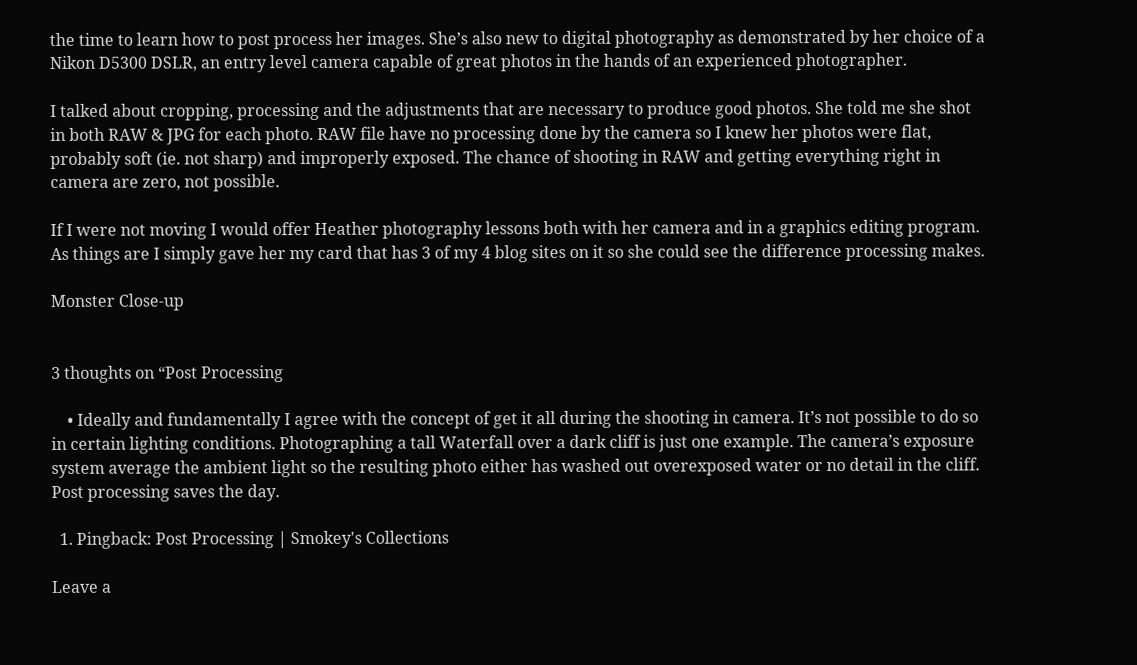the time to learn how to post process her images. She’s also new to digital photography as demonstrated by her choice of a Nikon D5300 DSLR, an entry level camera capable of great photos in the hands of an experienced photographer.

I talked about cropping, processing and the adjustments that are necessary to produce good photos. She told me she shot in both RAW & JPG for each photo. RAW file have no processing done by the camera so I knew her photos were flat, probably soft (ie. not sharp) and improperly exposed. The chance of shooting in RAW and getting everything right in camera are zero, not possible.

If I were not moving I would offer Heather photography lessons both with her camera and in a graphics editing program. As things are I simply gave her my card that has 3 of my 4 blog sites on it so she could see the difference processing makes.

Monster Close-up


3 thoughts on “Post Processing

    • Ideally and fundamentally I agree with the concept of get it all during the shooting in camera. It’s not possible to do so in certain lighting conditions. Photographing a tall Waterfall over a dark cliff is just one example. The camera’s exposure system average the ambient light so the resulting photo either has washed out overexposed water or no detail in the cliff. Post processing saves the day.

  1. Pingback: Post Processing | Smokey's Collections

Leave a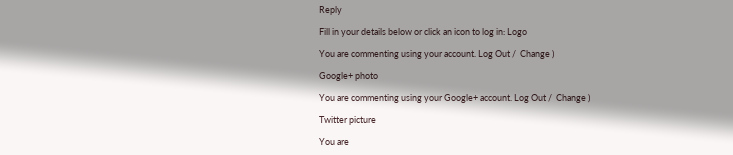Reply

Fill in your details below or click an icon to log in: Logo

You are commenting using your account. Log Out /  Change )

Google+ photo

You are commenting using your Google+ account. Log Out /  Change )

Twitter picture

You are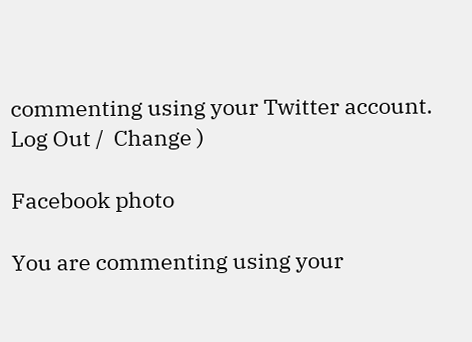commenting using your Twitter account. Log Out /  Change )

Facebook photo

You are commenting using your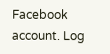Facebook account. Log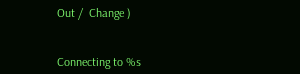Out /  Change )


Connecting to %s